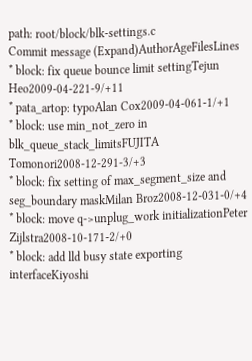path: root/block/blk-settings.c
Commit message (Expand)AuthorAgeFilesLines
* block: fix queue bounce limit settingTejun Heo2009-04-221-9/+11
* pata_artop: typoAlan Cox2009-04-061-1/+1
* block: use min_not_zero in blk_queue_stack_limitsFUJITA Tomonori2008-12-291-3/+3
* block: fix setting of max_segment_size and seg_boundary maskMilan Broz2008-12-031-0/+4
* block: move q->unplug_work initializationPeter Zijlstra2008-10-171-2/+0
* block: add lld busy state exporting interfaceKiyoshi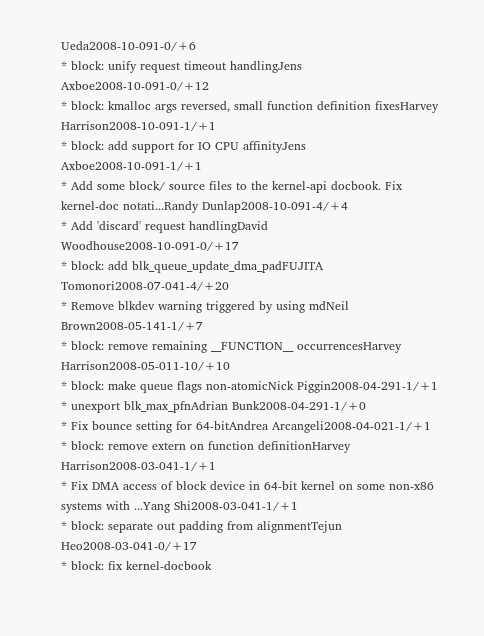Ueda2008-10-091-0/+6
* block: unify request timeout handlingJens Axboe2008-10-091-0/+12
* block: kmalloc args reversed, small function definition fixesHarvey Harrison2008-10-091-1/+1
* block: add support for IO CPU affinityJens Axboe2008-10-091-1/+1
* Add some block/ source files to the kernel-api docbook. Fix kernel-doc notati...Randy Dunlap2008-10-091-4/+4
* Add 'discard' request handlingDavid Woodhouse2008-10-091-0/+17
* block: add blk_queue_update_dma_padFUJITA Tomonori2008-07-041-4/+20
* Remove blkdev warning triggered by using mdNeil Brown2008-05-141-1/+7
* block: remove remaining __FUNCTION__ occurrencesHarvey Harrison2008-05-011-10/+10
* block: make queue flags non-atomicNick Piggin2008-04-291-1/+1
* unexport blk_max_pfnAdrian Bunk2008-04-291-1/+0
* Fix bounce setting for 64-bitAndrea Arcangeli2008-04-021-1/+1
* block: remove extern on function definitionHarvey Harrison2008-03-041-1/+1
* Fix DMA access of block device in 64-bit kernel on some non-x86 systems with ...Yang Shi2008-03-041-1/+1
* block: separate out padding from alignmentTejun Heo2008-03-041-0/+17
* block: fix kernel-docbook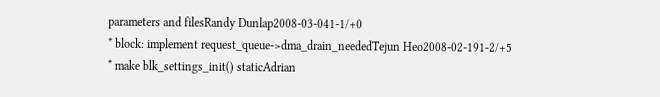parameters and filesRandy Dunlap2008-03-041-1/+0
* block: implement request_queue->dma_drain_neededTejun Heo2008-02-191-2/+5
* make blk_settings_init() staticAdrian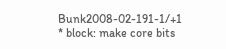Bunk2008-02-191-1/+1
* block: make core bits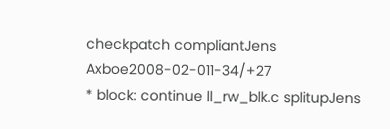checkpatch compliantJens Axboe2008-02-011-34/+27
* block: continue ll_rw_blk.c splitupJens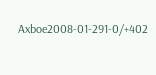Axboe2008-01-291-0/+402